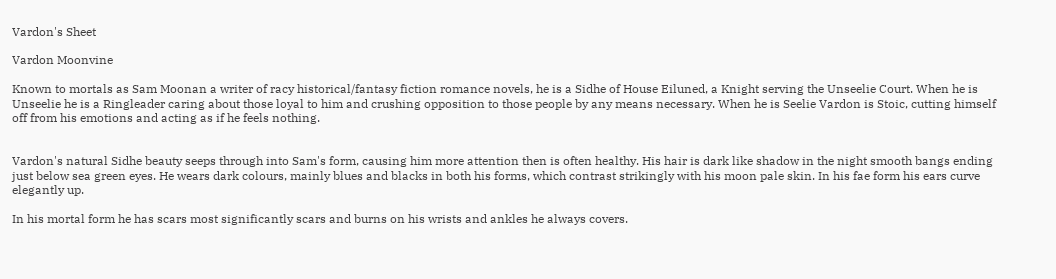Vardon's Sheet

Vardon Moonvine

Known to mortals as Sam Moonan a writer of racy historical/fantasy fiction romance novels, he is a Sidhe of House Eiluned, a Knight serving the Unseelie Court. When he is Unseelie he is a Ringleader caring about those loyal to him and crushing opposition to those people by any means necessary. When he is Seelie Vardon is Stoic, cutting himself off from his emotions and acting as if he feels nothing.


Vardon's natural Sidhe beauty seeps through into Sam's form, causing him more attention then is often healthy. His hair is dark like shadow in the night smooth bangs ending just below sea green eyes. He wears dark colours, mainly blues and blacks in both his forms, which contrast strikingly with his moon pale skin. In his fae form his ears curve elegantly up.

In his mortal form he has scars most significantly scars and burns on his wrists and ankles he always covers.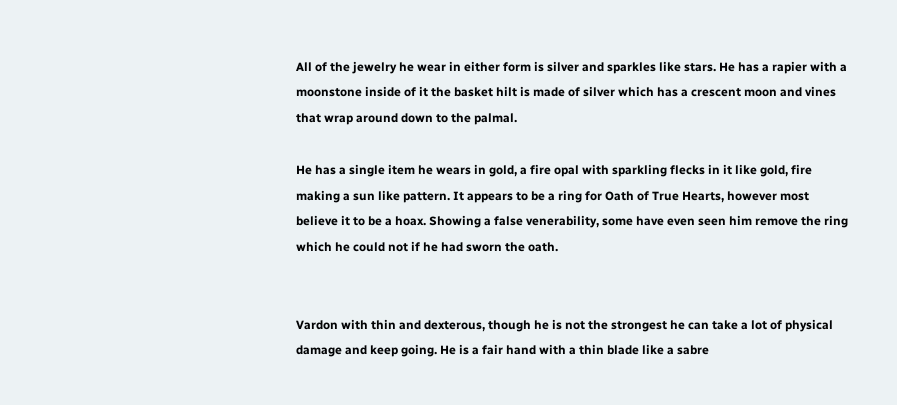All of the jewelry he wear in either form is silver and sparkles like stars. He has a rapier with a moonstone inside of it the basket hilt is made of silver which has a crescent moon and vines that wrap around down to the palmal.

He has a single item he wears in gold, a fire opal with sparkling flecks in it like gold, fire making a sun like pattern. It appears to be a ring for Oath of True Hearts, however most believe it to be a hoax. Showing a false venerability, some have even seen him remove the ring which he could not if he had sworn the oath.


Vardon with thin and dexterous, though he is not the strongest he can take a lot of physical damage and keep going. He is a fair hand with a thin blade like a sabre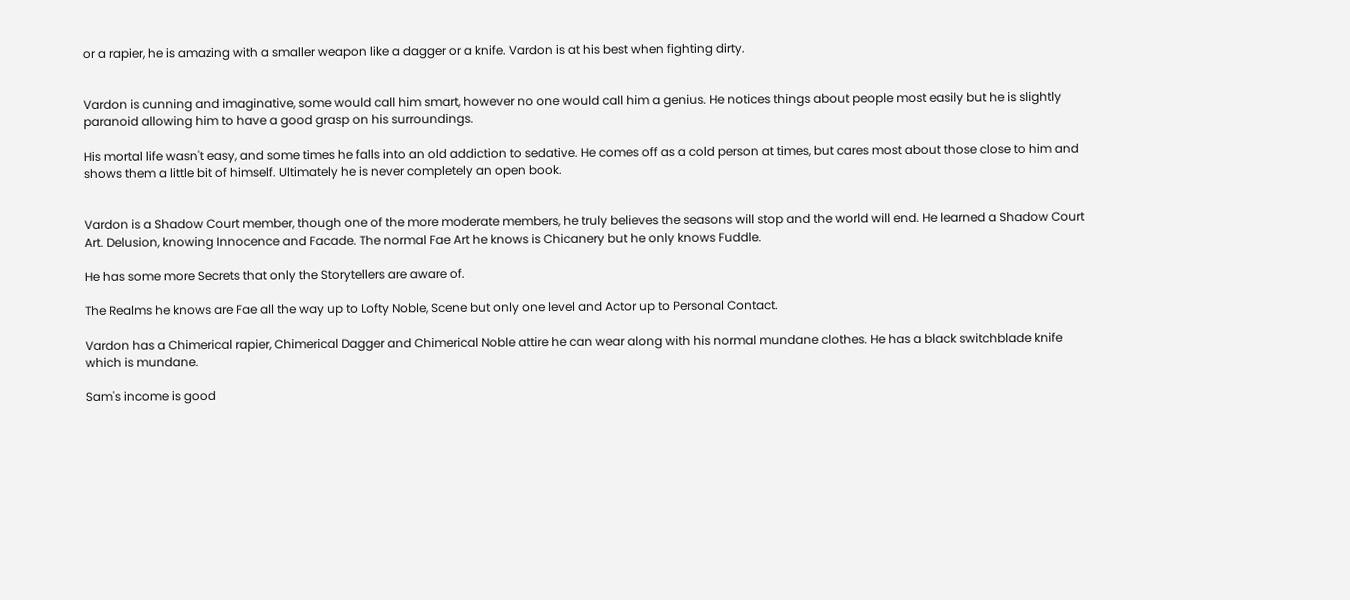or a rapier, he is amazing with a smaller weapon like a dagger or a knife. Vardon is at his best when fighting dirty.


Vardon is cunning and imaginative, some would call him smart, however no one would call him a genius. He notices things about people most easily but he is slightly paranoid allowing him to have a good grasp on his surroundings.

His mortal life wasn't easy, and some times he falls into an old addiction to sedative. He comes off as a cold person at times, but cares most about those close to him and shows them a little bit of himself. Ultimately he is never completely an open book.


Vardon is a Shadow Court member, though one of the more moderate members, he truly believes the seasons will stop and the world will end. He learned a Shadow Court Art. Delusion, knowing Innocence and Facade. The normal Fae Art he knows is Chicanery but he only knows Fuddle.

He has some more Secrets that only the Storytellers are aware of.

The Realms he knows are Fae all the way up to Lofty Noble, Scene but only one level and Actor up to Personal Contact.

Vardon has a Chimerical rapier, Chimerical Dagger and Chimerical Noble attire he can wear along with his normal mundane clothes. He has a black switchblade knife which is mundane.

Sam's income is good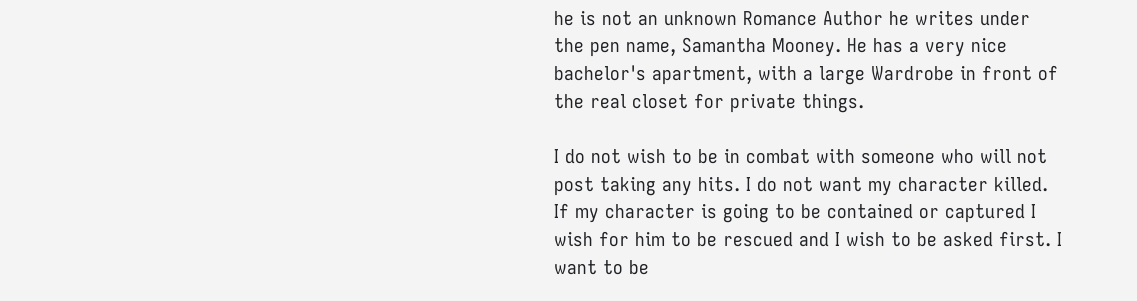he is not an unknown Romance Author he writes under the pen name, Samantha Mooney. He has a very nice bachelor's apartment, with a large Wardrobe in front of the real closet for private things.

I do not wish to be in combat with someone who will not post taking any hits. I do not want my character killed. If my character is going to be contained or captured I wish for him to be rescued and I wish to be asked first. I want to be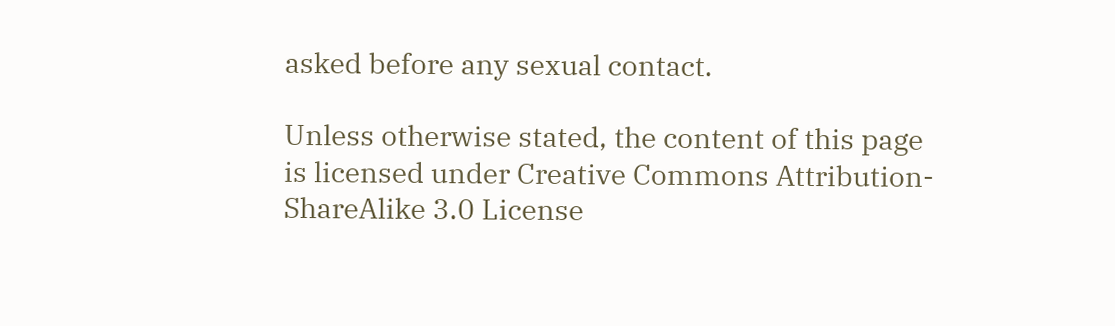asked before any sexual contact.

Unless otherwise stated, the content of this page is licensed under Creative Commons Attribution-ShareAlike 3.0 License